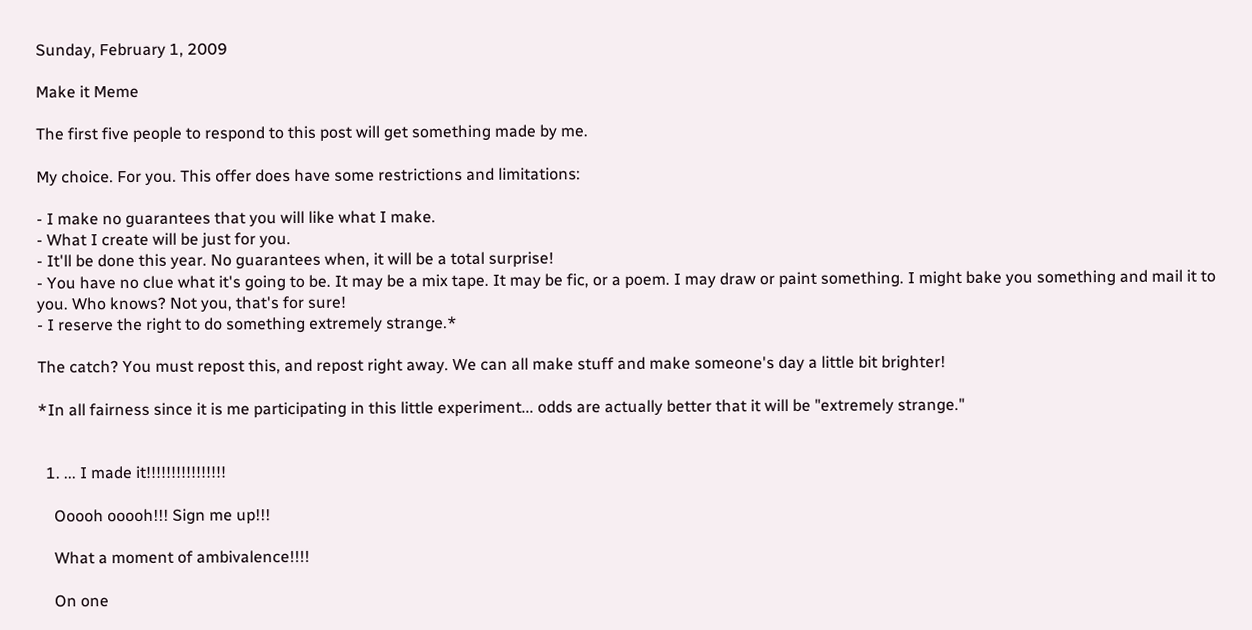Sunday, February 1, 2009

Make it Meme

The first five people to respond to this post will get something made by me.

My choice. For you. This offer does have some restrictions and limitations:

- I make no guarantees that you will like what I make.
- What I create will be just for you.
- It'll be done this year. No guarantees when, it will be a total surprise!
- You have no clue what it's going to be. It may be a mix tape. It may be fic, or a poem. I may draw or paint something. I might bake you something and mail it to you. Who knows? Not you, that's for sure!
- I reserve the right to do something extremely strange.*

The catch? You must repost this, and repost right away. We can all make stuff and make someone's day a little bit brighter!

*In all fairness since it is me participating in this little experiment... odds are actually better that it will be "extremely strange."


  1. ... I made it!!!!!!!!!!!!!!!!

    Ooooh ooooh!!! Sign me up!!!

    What a moment of ambivalence!!!!

    On one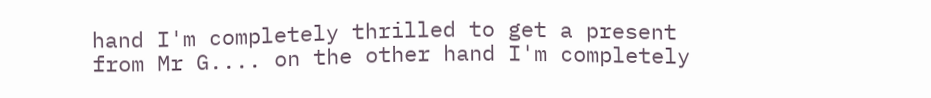hand I'm completely thrilled to get a present from Mr G.... on the other hand I'm completely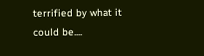terrified by what it could be....